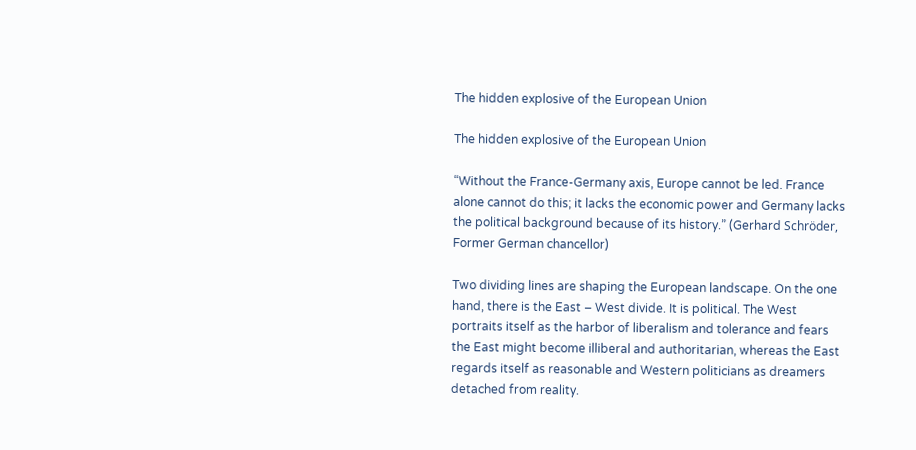The hidden explosive of the European Union

The hidden explosive of the European Union

“Without the France-Germany axis, Europe cannot be led. France alone cannot do this; it lacks the economic power and Germany lacks the political background because of its history.” (Gerhard Schröder, Former German chancellor)

Two dividing lines are shaping the European landscape. On the one hand, there is the East – West divide. It is political. The West portraits itself as the harbor of liberalism and tolerance and fears the East might become illiberal and authoritarian, whereas the East regards itself as reasonable and Western politicians as dreamers detached from reality.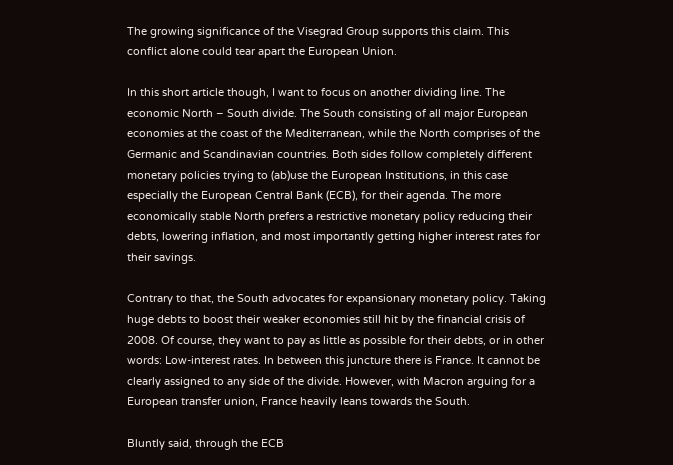The growing significance of the Visegrad Group supports this claim. This conflict alone could tear apart the European Union.

In this short article though, I want to focus on another dividing line. The economic North – South divide. The South consisting of all major European economies at the coast of the Mediterranean, while the North comprises of the Germanic and Scandinavian countries. Both sides follow completely different monetary policies trying to (ab)use the European Institutions, in this case especially the European Central Bank (ECB), for their agenda. The more economically stable North prefers a restrictive monetary policy reducing their debts, lowering inflation, and most importantly getting higher interest rates for their savings.

Contrary to that, the South advocates for expansionary monetary policy. Taking huge debts to boost their weaker economies still hit by the financial crisis of 2008. Of course, they want to pay as little as possible for their debts, or in other words: Low-interest rates. In between this juncture there is France. It cannot be clearly assigned to any side of the divide. However, with Macron arguing for a European transfer union, France heavily leans towards the South.

Bluntly said, through the ECB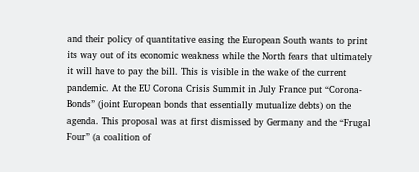and their policy of quantitative easing the European South wants to print its way out of its economic weakness while the North fears that ultimately it will have to pay the bill. This is visible in the wake of the current pandemic. At the EU Corona Crisis Summit in July France put “Corona-Bonds” (joint European bonds that essentially mutualize debts) on the agenda. This proposal was at first dismissed by Germany and the “Frugal Four” (a coalition of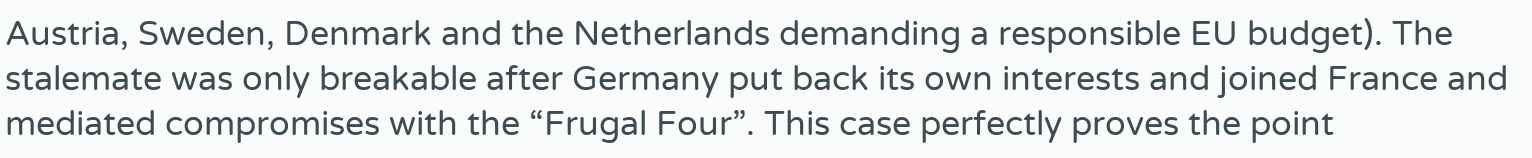Austria, Sweden, Denmark and the Netherlands demanding a responsible EU budget). The stalemate was only breakable after Germany put back its own interests and joined France and mediated compromises with the “Frugal Four”. This case perfectly proves the point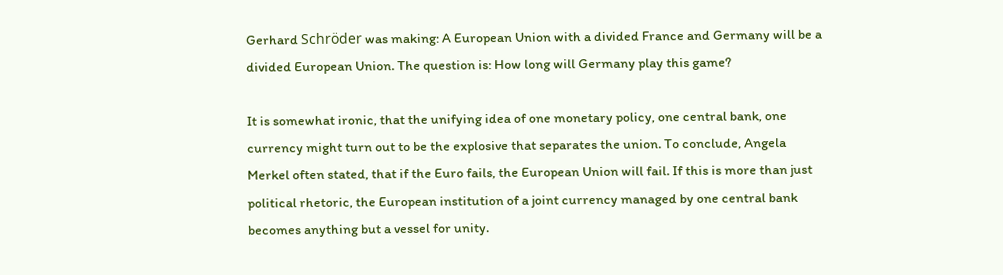Gerhard Schröder was making: A European Union with a divided France and Germany will be a divided European Union. The question is: How long will Germany play this game?

It is somewhat ironic, that the unifying idea of one monetary policy, one central bank, one currency might turn out to be the explosive that separates the union. To conclude, Angela Merkel often stated, that if the Euro fails, the European Union will fail. If this is more than just political rhetoric, the European institution of a joint currency managed by one central bank becomes anything but a vessel for unity.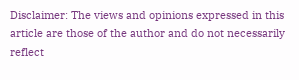Disclaimer: The views and opinions expressed in this article are those of the author and do not necessarily reflect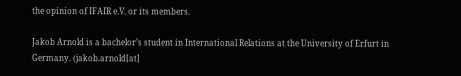the opinion of IFAIR e.V. or its members.

Jakob Arnold is a bachelor’s student in International Relations at the University of Erfurt in Germany. (jakob.arnold[at]